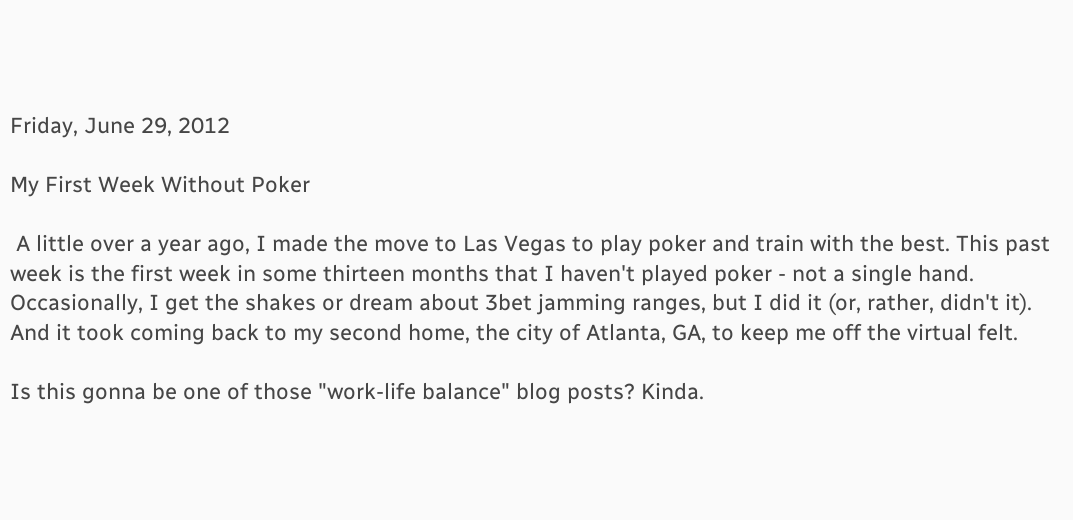Friday, June 29, 2012

My First Week Without Poker

 A little over a year ago, I made the move to Las Vegas to play poker and train with the best. This past week is the first week in some thirteen months that I haven't played poker - not a single hand. Occasionally, I get the shakes or dream about 3bet jamming ranges, but I did it (or, rather, didn't it). And it took coming back to my second home, the city of Atlanta, GA, to keep me off the virtual felt.

Is this gonna be one of those "work-life balance" blog posts? Kinda.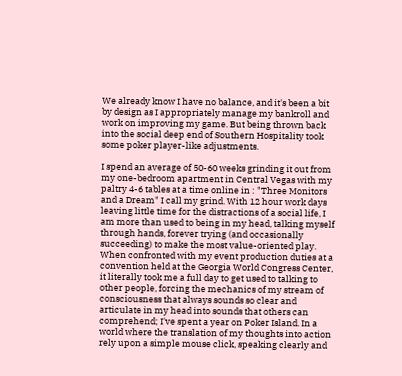We already know I have no balance, and it's been a bit by design as I appropriately manage my bankroll and work on improving my game. But being thrown back into the social deep end of Southern Hospitality took some poker player-like adjustments.

I spend an average of 50-60 weeks grinding it out from my one-bedroom apartment in Central Vegas with my paltry 4-6 tables at a time online in : "Three Monitors and a Dream" I call my grind. With 12 hour work days leaving little time for the distractions of a social life, I am more than used to being in my head, talking myself through hands, forever trying (and occasionally succeeding) to make the most value-oriented play. When confronted with my event production duties at a convention held at the Georgia World Congress Center, it literally took me a full day to get used to talking to other people, forcing the mechanics of my stream of consciousness that always sounds so clear and articulate in my head into sounds that others can comprehend; I've spent a year on Poker Island. In a world where the translation of my thoughts into action rely upon a simple mouse click, speaking clearly and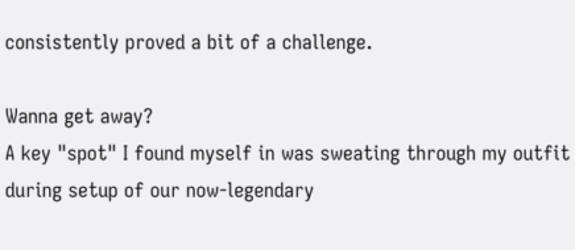consistently proved a bit of a challenge.

Wanna get away?
A key "spot" I found myself in was sweating through my outfit during setup of our now-legendary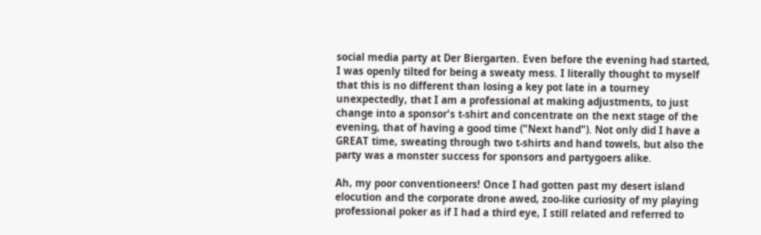social media party at Der Biergarten. Even before the evening had started, I was openly tilted for being a sweaty mess. I literally thought to myself that this is no different than losing a key pot late in a tourney unexpectedly, that I am a professional at making adjustments, to just change into a sponsor's t-shirt and concentrate on the next stage of the evening, that of having a good time ("Next hand"). Not only did I have a GREAT time, sweating through two t-shirts and hand towels, but also the party was a monster success for sponsors and partygoers alike.

Ah, my poor conventioneers! Once I had gotten past my desert island elocution and the corporate drone awed, zoo-like curiosity of my playing professional poker as if I had a third eye, I still related and referred to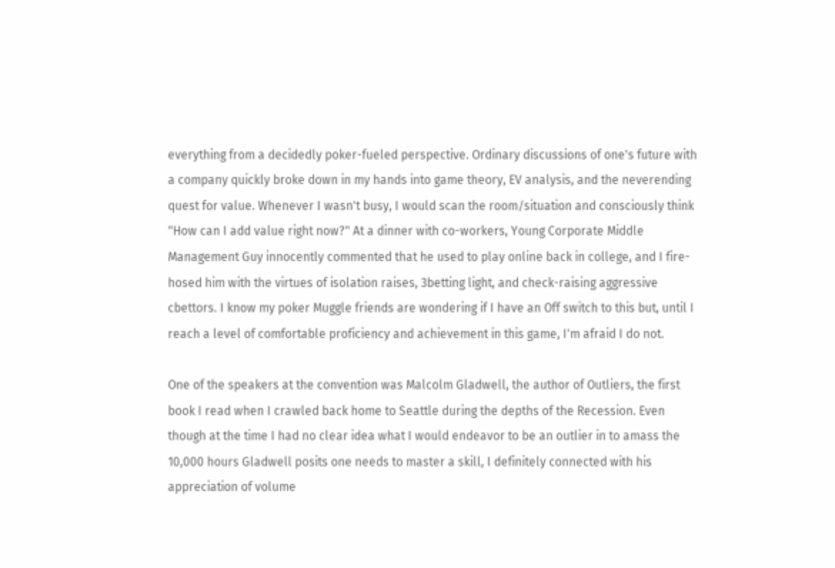everything from a decidedly poker-fueled perspective. Ordinary discussions of one's future with a company quickly broke down in my hands into game theory, EV analysis, and the neverending quest for value. Whenever I wasn't busy, I would scan the room/situation and consciously think "How can I add value right now?" At a dinner with co-workers, Young Corporate Middle Management Guy innocently commented that he used to play online back in college, and I fire-hosed him with the virtues of isolation raises, 3betting light, and check-raising aggressive cbettors. I know my poker Muggle friends are wondering if I have an Off switch to this but, until I reach a level of comfortable proficiency and achievement in this game, I'm afraid I do not.

One of the speakers at the convention was Malcolm Gladwell, the author of Outliers, the first book I read when I crawled back home to Seattle during the depths of the Recession. Even though at the time I had no clear idea what I would endeavor to be an outlier in to amass the 10,000 hours Gladwell posits one needs to master a skill, I definitely connected with his appreciation of volume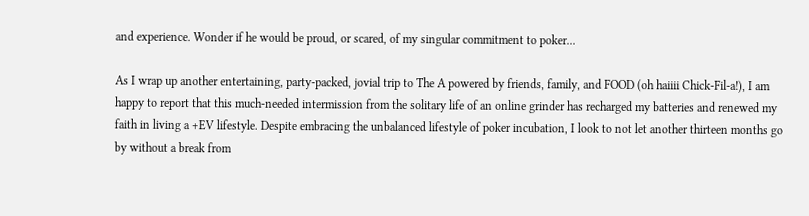and experience. Wonder if he would be proud, or scared, of my singular commitment to poker...

As I wrap up another entertaining, party-packed, jovial trip to The A powered by friends, family, and FOOD (oh haiiii Chick-Fil-a!), I am happy to report that this much-needed intermission from the solitary life of an online grinder has recharged my batteries and renewed my faith in living a +EV lifestyle. Despite embracing the unbalanced lifestyle of poker incubation, I look to not let another thirteen months go by without a break from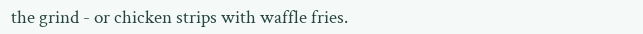the grind - or chicken strips with waffle fries.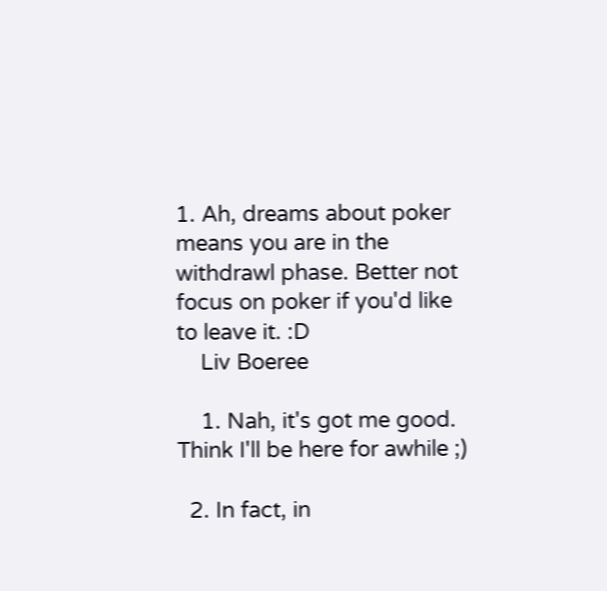1. Ah, dreams about poker means you are in the withdrawl phase. Better not focus on poker if you'd like to leave it. :D
    Liv Boeree

    1. Nah, it's got me good. Think I'll be here for awhile ;)

  2. In fact, in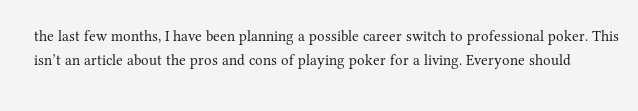the last few months, I have been planning a possible career switch to professional poker. This isn’t an article about the pros and cons of playing poker for a living. Everyone should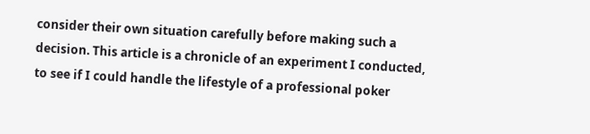consider their own situation carefully before making such a decision. This article is a chronicle of an experiment I conducted, to see if I could handle the lifestyle of a professional poker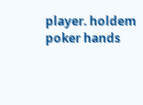player. holdem poker hands